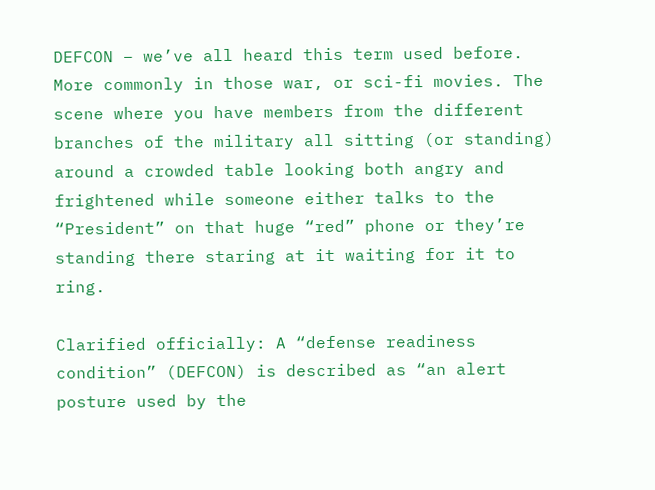DEFCON – we’ve all heard this term used before. More commonly in those war, or sci-fi movies. The scene where you have members from the different branches of the military all sitting (or standing) around a crowded table looking both angry and frightened while someone either talks to the “President” on that huge “red” phone or they’re standing there staring at it waiting for it to ring.

Clarified officially: A “defense readiness condition” (DEFCON) is described as “an alert posture used by the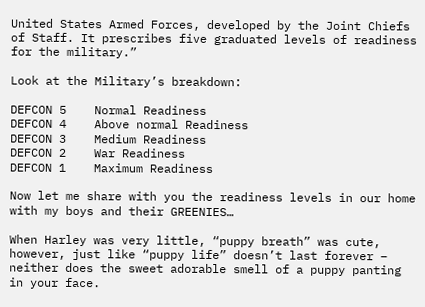United States Armed Forces, developed by the Joint Chiefs of Staff. It prescribes five graduated levels of readiness for the military.”

Look at the Military’s breakdown:

DEFCON 5    Normal Readiness
DEFCON 4    Above normal Readiness
DEFCON 3    Medium Readiness
DEFCON 2    War Readiness
DEFCON 1    Maximum Readiness

Now let me share with you the readiness levels in our home with my boys and their GREENIES…

When Harley was very little, “puppy breath” was cute, however, just like “puppy life” doesn’t last forever – neither does the sweet adorable smell of a puppy panting in your face.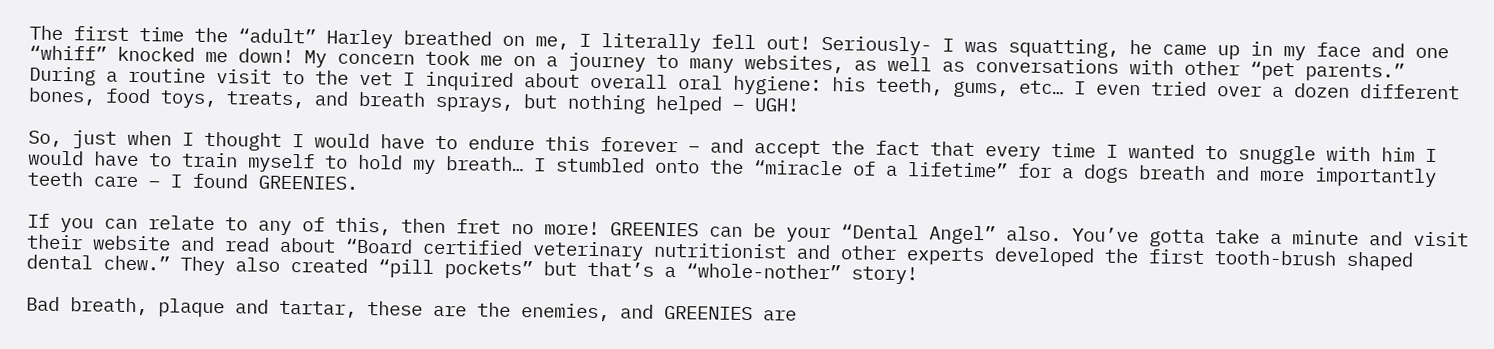The first time the “adult” Harley breathed on me, I literally fell out! Seriously- I was squatting, he came up in my face and one “whiff” knocked me down! My concern took me on a journey to many websites, as well as conversations with other “pet parents.” During a routine visit to the vet I inquired about overall oral hygiene: his teeth, gums, etc… I even tried over a dozen different bones, food toys, treats, and breath sprays, but nothing helped – UGH!

So, just when I thought I would have to endure this forever – and accept the fact that every time I wanted to snuggle with him I would have to train myself to hold my breath… I stumbled onto the “miracle of a lifetime” for a dogs breath and more importantly teeth care – I found GREENIES.

If you can relate to any of this, then fret no more! GREENIES can be your “Dental Angel” also. You’ve gotta take a minute and visit their website and read about “Board certified veterinary nutritionist and other experts developed the first tooth-brush shaped dental chew.” They also created “pill pockets” but that’s a “whole-nother” story!

Bad breath, plaque and tartar, these are the enemies, and GREENIES are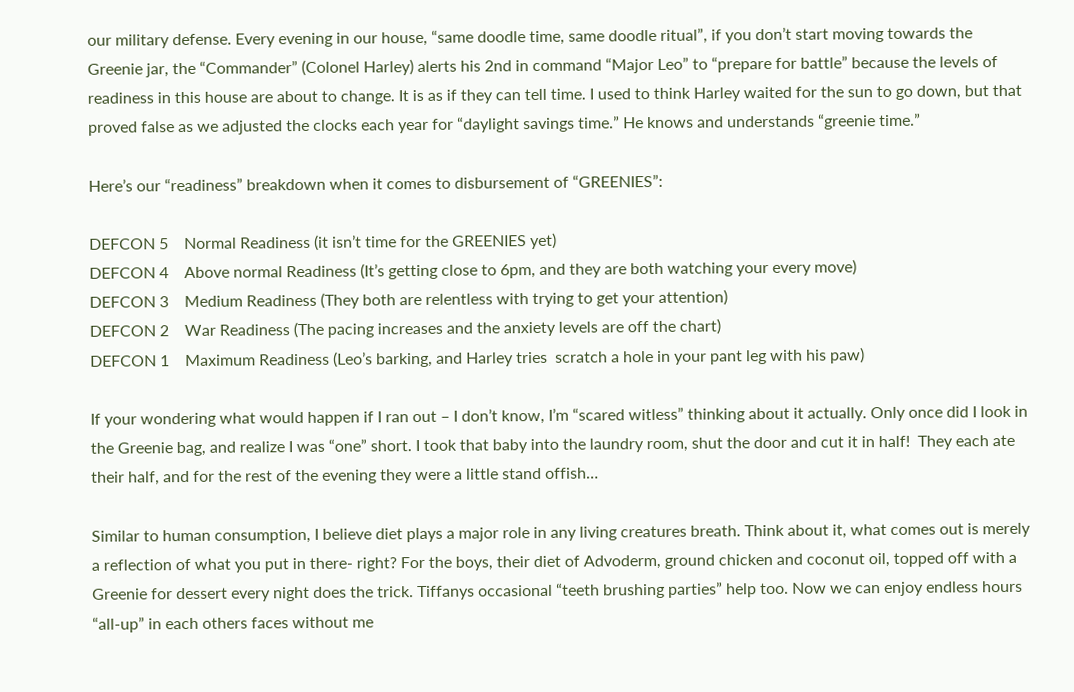our military defense. Every evening in our house, “same doodle time, same doodle ritual”, if you don’t start moving towards the Greenie jar, the “Commander” (Colonel Harley) alerts his 2nd in command “Major Leo” to “prepare for battle” because the levels of readiness in this house are about to change. It is as if they can tell time. I used to think Harley waited for the sun to go down, but that proved false as we adjusted the clocks each year for “daylight savings time.” He knows and understands “greenie time.”

Here’s our “readiness” breakdown when it comes to disbursement of “GREENIES”:

DEFCON 5    Normal Readiness (it isn’t time for the GREENIES yet)
DEFCON 4    Above normal Readiness (It’s getting close to 6pm, and they are both watching your every move)
DEFCON 3    Medium Readiness (They both are relentless with trying to get your attention)
DEFCON 2    War Readiness (The pacing increases and the anxiety levels are off the chart)
DEFCON 1    Maximum Readiness (Leo’s barking, and Harley tries  scratch a hole in your pant leg with his paw)

If your wondering what would happen if I ran out – I don’t know, I’m “scared witless” thinking about it actually. Only once did I look in the Greenie bag, and realize I was “one” short. I took that baby into the laundry room, shut the door and cut it in half!  They each ate their half, and for the rest of the evening they were a little stand offish…

Similar to human consumption, I believe diet plays a major role in any living creatures breath. Think about it, what comes out is merely a reflection of what you put in there- right? For the boys, their diet of Advoderm, ground chicken and coconut oil, topped off with a Greenie for dessert every night does the trick. Tiffanys occasional “teeth brushing parties” help too. Now we can enjoy endless hours “all-up” in each others faces without me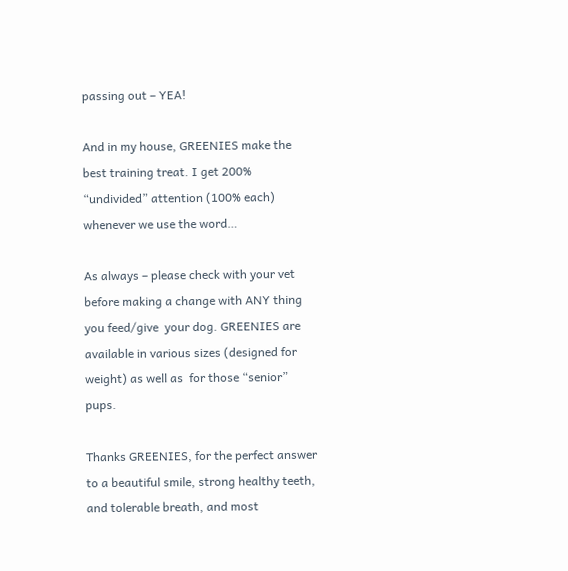passing out – YEA!

And in my house, GREENIES make the best training treat. I get 200% “undivided” attention (100% each) whenever we use the word…

As always – please check with your vet before making a change with ANY thing you feed/give  your dog. GREENIES are available in various sizes (designed for weight) as well as  for those “senior” pups.

Thanks GREENIES, for the perfect answer to a beautiful smile, strong healthy teeth, and tolerable breath, and most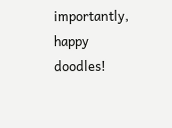importantly, happy doodles!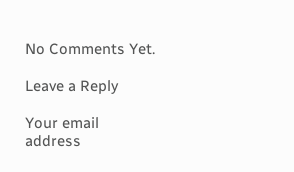No Comments Yet.

Leave a Reply

Your email address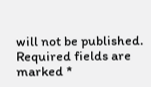will not be published. Required fields are marked *